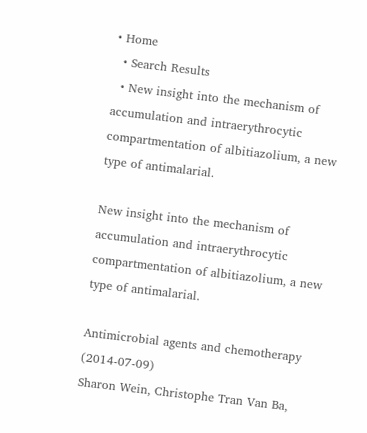• Home
  • Search Results
  • New insight into the mechanism of accumulation and intraerythrocytic compartmentation of albitiazolium, a new type of antimalarial.

New insight into the mechanism of accumulation and intraerythrocytic compartmentation of albitiazolium, a new type of antimalarial.

Antimicrobial agents and chemotherapy (2014-07-09)
Sharon Wein, Christophe Tran Van Ba,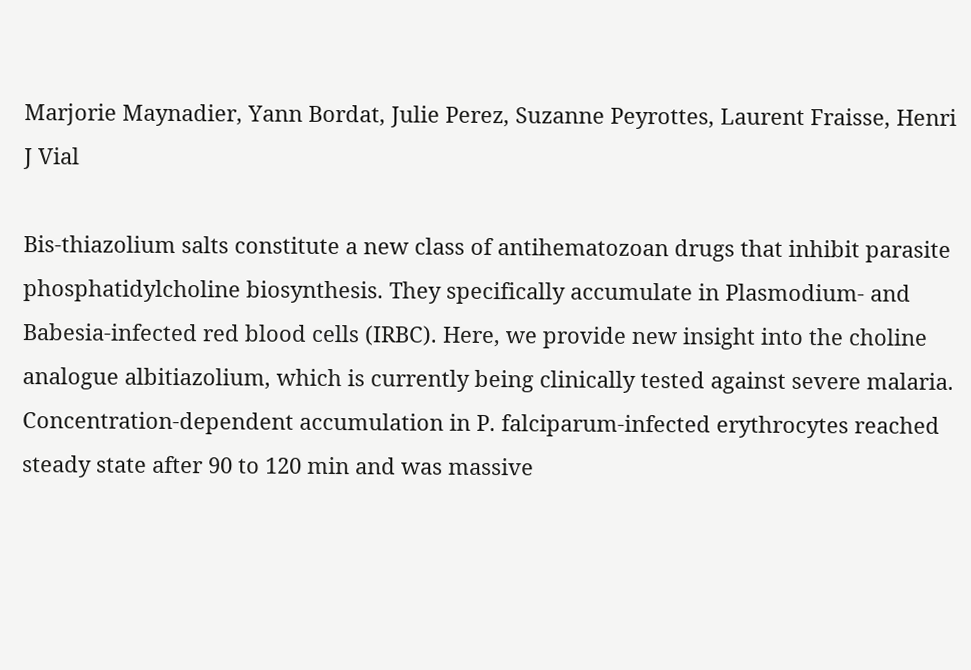Marjorie Maynadier, Yann Bordat, Julie Perez, Suzanne Peyrottes, Laurent Fraisse, Henri J Vial

Bis-thiazolium salts constitute a new class of antihematozoan drugs that inhibit parasite phosphatidylcholine biosynthesis. They specifically accumulate in Plasmodium- and Babesia-infected red blood cells (IRBC). Here, we provide new insight into the choline analogue albitiazolium, which is currently being clinically tested against severe malaria. Concentration-dependent accumulation in P. falciparum-infected erythrocytes reached steady state after 90 to 120 min and was massive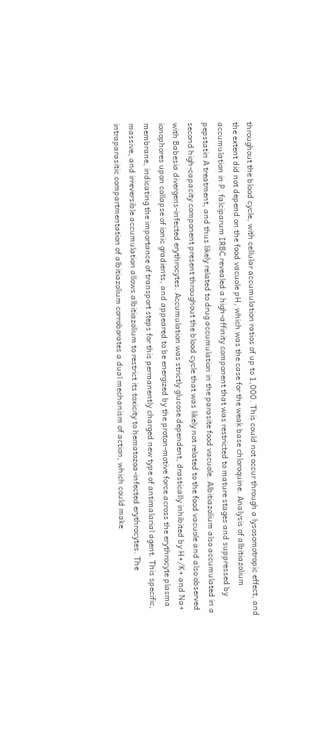throughout the blood cycle, with cellular accumulation ratios of up to 1,000. This could not occur through a lysosomotropic effect, and the extent did not depend on the food vacuole pH, which was the case for the weak base chloroquine. Analysis of albitiazolium accumulation in P. falciparum IRBC revealed a high-affinity component that was restricted to mature stages and suppressed by pepstatin A treatment, and thus likely related to drug accumulation in the parasite food vacuole. Albitiazolium also accumulated in a second high-capacity component present throughout the blood cycle that was likely not related to the food vacuole and also observed with Babesia divergens-infected erythrocytes. Accumulation was strictly glucose dependent, drastically inhibited by H+/K+ and Na+ ionophores upon collapse of ionic gradients, and appeared to be energized by the proton-motive force across the erythrocyte plasma membrane, indicating the importance of transport steps for this permanently charged new type of antimalarial agent. This specific, massive, and irreversible accumulation allows albitiazolium to restrict its toxicity to hematozoa-infected erythrocytes. The intraparasitic compartmentation of albitiazolium corroborates a dual mechanism of action, which could make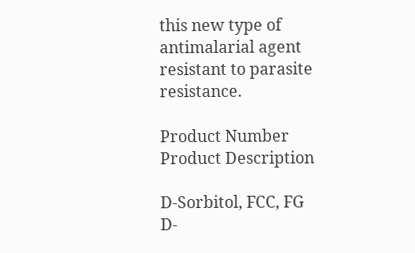this new type of antimalarial agent resistant to parasite resistance.

Product Number
Product Description

D-Sorbitol, FCC, FG
D-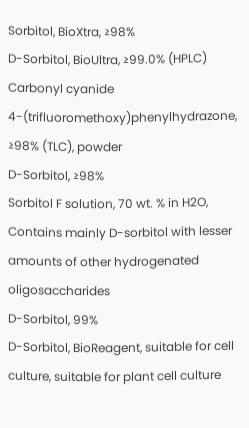Sorbitol, BioXtra, ≥98%
D-Sorbitol, BioUltra, ≥99.0% (HPLC)
Carbonyl cyanide 4-(trifluoromethoxy)phenylhydrazone, ≥98% (TLC), powder
D-Sorbitol, ≥98%
Sorbitol F solution, 70 wt. % in H2O, Contains mainly D-sorbitol with lesser amounts of other hydrogenated oligosaccharides
D-Sorbitol, 99%
D-Sorbitol, BioReagent, suitable for cell culture, suitable for plant cell culture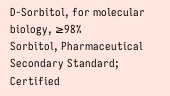D-Sorbitol, for molecular biology, ≥98%
Sorbitol, Pharmaceutical Secondary Standard; Certified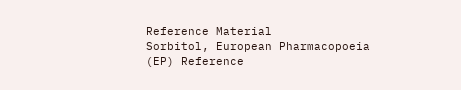Reference Material
Sorbitol, European Pharmacopoeia (EP) Reference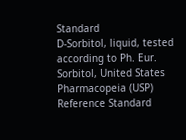Standard
D-Sorbitol, liquid, tested according to Ph. Eur.
Sorbitol, United States Pharmacopeia (USP) Reference Standard